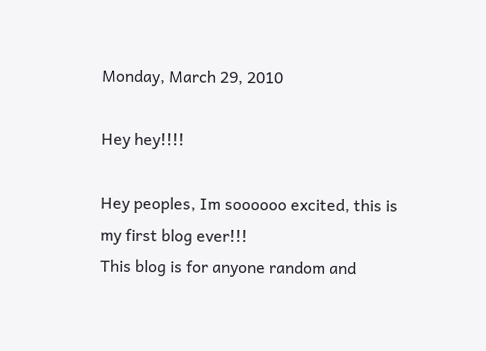Monday, March 29, 2010

Hey hey!!!!

Hey peoples, Im soooooo excited, this is my first blog ever!!!
This blog is for anyone random and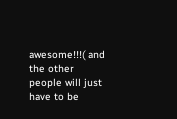awesome!!!( and the other people will just have to be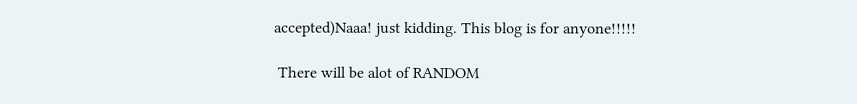accepted)Naaa! just kidding. This blog is for anyone!!!!!

 There will be alot of RANDOM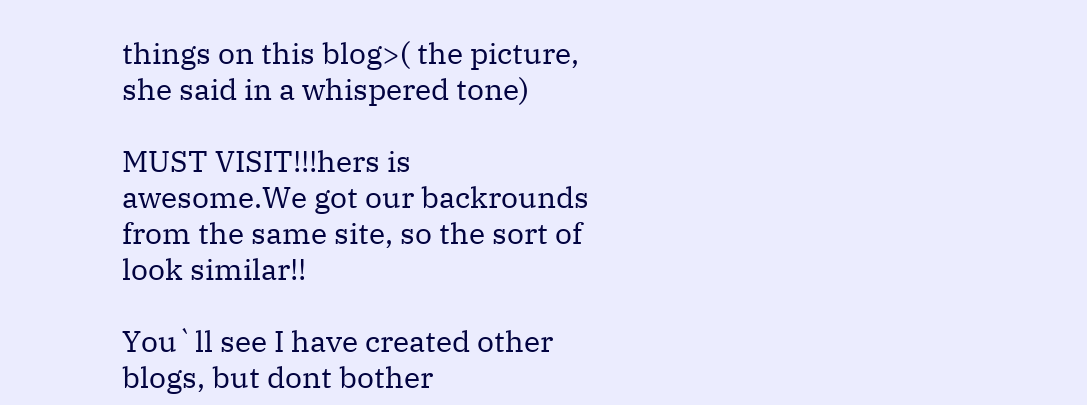things on this blog>( the picture, she said in a whispered tone)

MUST VISIT!!!hers is awesome.We got our backrounds from the same site, so the sort of look similar!!

You`ll see I have created other blogs, but dont bother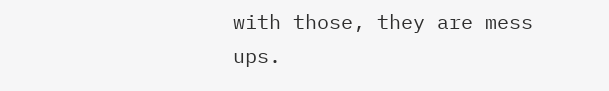with those, they are mess ups.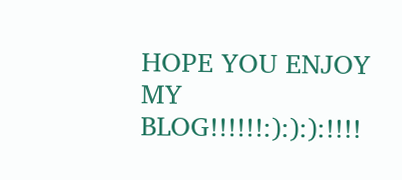HOPE YOU ENJOY MY BLOG!!!!!!:):):):!!!!